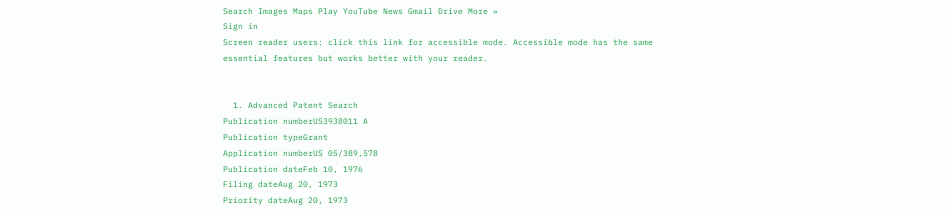Search Images Maps Play YouTube News Gmail Drive More »
Sign in
Screen reader users: click this link for accessible mode. Accessible mode has the same essential features but works better with your reader.


  1. Advanced Patent Search
Publication numberUS3938011 A
Publication typeGrant
Application numberUS 05/389,578
Publication dateFeb 10, 1976
Filing dateAug 20, 1973
Priority dateAug 20, 1973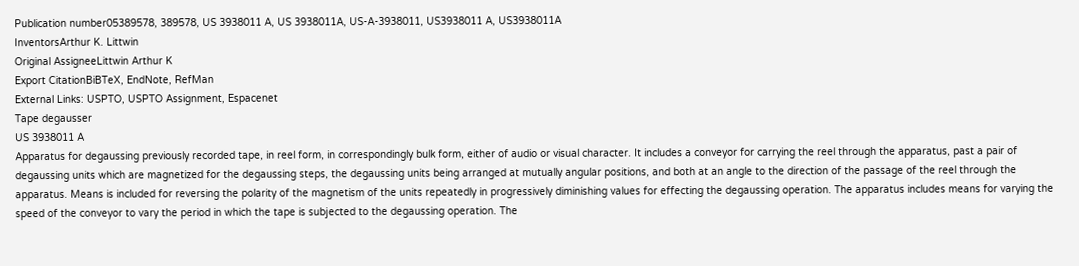Publication number05389578, 389578, US 3938011 A, US 3938011A, US-A-3938011, US3938011 A, US3938011A
InventorsArthur K. Littwin
Original AssigneeLittwin Arthur K
Export CitationBiBTeX, EndNote, RefMan
External Links: USPTO, USPTO Assignment, Espacenet
Tape degausser
US 3938011 A
Apparatus for degaussing previously recorded tape, in reel form, in correspondingly bulk form, either of audio or visual character. It includes a conveyor for carrying the reel through the apparatus, past a pair of degaussing units which are magnetized for the degaussing steps, the degaussing units being arranged at mutually angular positions, and both at an angle to the direction of the passage of the reel through the apparatus. Means is included for reversing the polarity of the magnetism of the units repeatedly in progressively diminishing values for effecting the degaussing operation. The apparatus includes means for varying the speed of the conveyor to vary the period in which the tape is subjected to the degaussing operation. The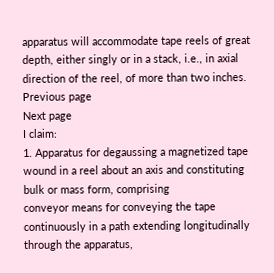apparatus will accommodate tape reels of great depth, either singly or in a stack, i.e., in axial direction of the reel, of more than two inches.
Previous page
Next page
I claim:
1. Apparatus for degaussing a magnetized tape wound in a reel about an axis and constituting bulk or mass form, comprising
conveyor means for conveying the tape continuously in a path extending longitudinally through the apparatus,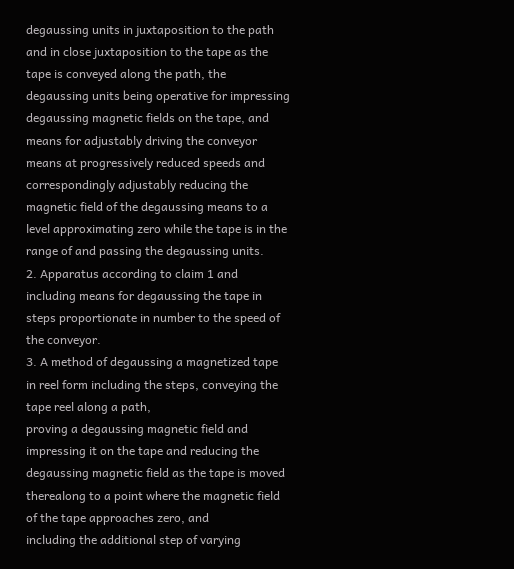degaussing units in juxtaposition to the path and in close juxtaposition to the tape as the tape is conveyed along the path, the degaussing units being operative for impressing degaussing magnetic fields on the tape, and
means for adjustably driving the conveyor means at progressively reduced speeds and correspondingly adjustably reducing the magnetic field of the degaussing means to a level approximating zero while the tape is in the range of and passing the degaussing units.
2. Apparatus according to claim 1 and including means for degaussing the tape in steps proportionate in number to the speed of the conveyor.
3. A method of degaussing a magnetized tape in reel form including the steps, conveying the tape reel along a path,
proving a degaussing magnetic field and impressing it on the tape and reducing the degaussing magnetic field as the tape is moved therealong to a point where the magnetic field of the tape approaches zero, and
including the additional step of varying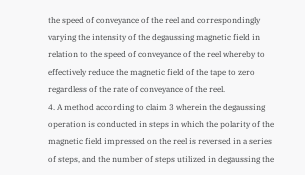the speed of conveyance of the reel and correspondingly varying the intensity of the degaussing magnetic field in relation to the speed of conveyance of the reel whereby to effectively reduce the magnetic field of the tape to zero regardless of the rate of conveyance of the reel.
4. A method according to claim 3 wherein the degaussing operation is conducted in steps in which the polarity of the magnetic field impressed on the reel is reversed in a series of steps, and the number of steps utilized in degaussing the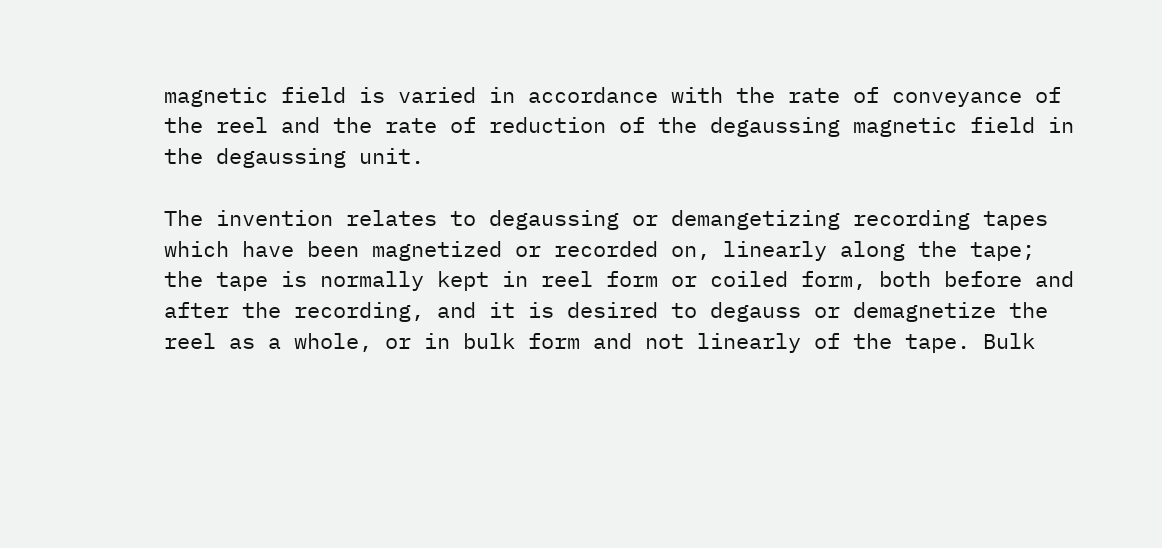magnetic field is varied in accordance with the rate of conveyance of the reel and the rate of reduction of the degaussing magnetic field in the degaussing unit.

The invention relates to degaussing or demangetizing recording tapes which have been magnetized or recorded on, linearly along the tape; the tape is normally kept in reel form or coiled form, both before and after the recording, and it is desired to degauss or demagnetize the reel as a whole, or in bulk form and not linearly of the tape. Bulk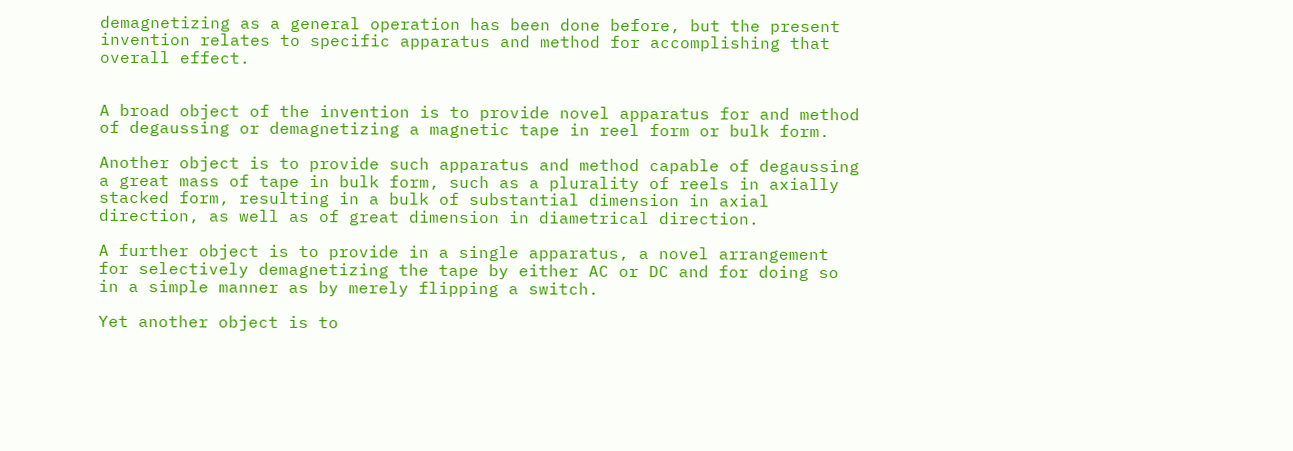demagnetizing as a general operation has been done before, but the present invention relates to specific apparatus and method for accomplishing that overall effect.


A broad object of the invention is to provide novel apparatus for and method of degaussing or demagnetizing a magnetic tape in reel form or bulk form.

Another object is to provide such apparatus and method capable of degaussing a great mass of tape in bulk form, such as a plurality of reels in axially stacked form, resulting in a bulk of substantial dimension in axial direction, as well as of great dimension in diametrical direction.

A further object is to provide in a single apparatus, a novel arrangement for selectively demagnetizing the tape by either AC or DC and for doing so in a simple manner as by merely flipping a switch.

Yet another object is to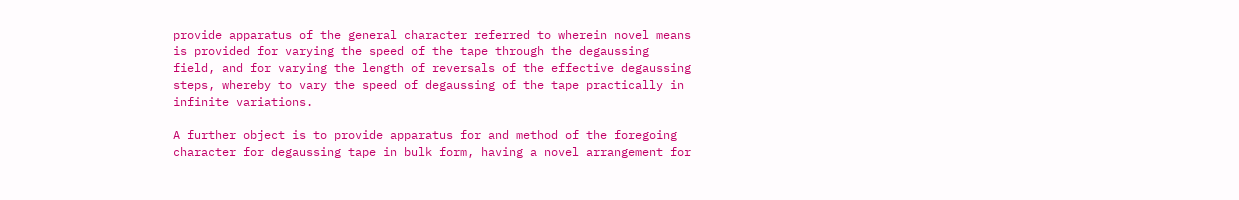provide apparatus of the general character referred to wherein novel means is provided for varying the speed of the tape through the degaussing field, and for varying the length of reversals of the effective degaussing steps, whereby to vary the speed of degaussing of the tape practically in infinite variations.

A further object is to provide apparatus for and method of the foregoing character for degaussing tape in bulk form, having a novel arrangement for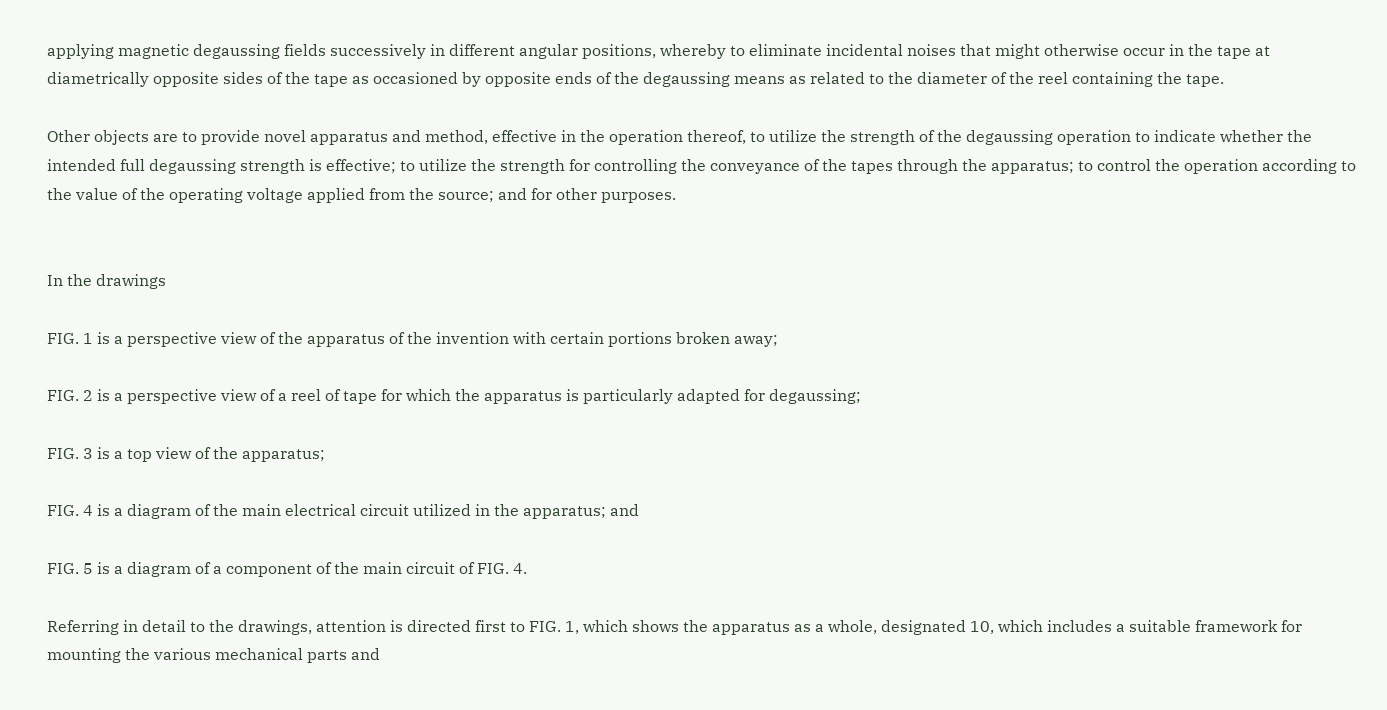applying magnetic degaussing fields successively in different angular positions, whereby to eliminate incidental noises that might otherwise occur in the tape at diametrically opposite sides of the tape as occasioned by opposite ends of the degaussing means as related to the diameter of the reel containing the tape.

Other objects are to provide novel apparatus and method, effective in the operation thereof, to utilize the strength of the degaussing operation to indicate whether the intended full degaussing strength is effective; to utilize the strength for controlling the conveyance of the tapes through the apparatus; to control the operation according to the value of the operating voltage applied from the source; and for other purposes.


In the drawings

FIG. 1 is a perspective view of the apparatus of the invention with certain portions broken away;

FIG. 2 is a perspective view of a reel of tape for which the apparatus is particularly adapted for degaussing;

FIG. 3 is a top view of the apparatus;

FIG. 4 is a diagram of the main electrical circuit utilized in the apparatus; and

FIG. 5 is a diagram of a component of the main circuit of FIG. 4.

Referring in detail to the drawings, attention is directed first to FIG. 1, which shows the apparatus as a whole, designated 10, which includes a suitable framework for mounting the various mechanical parts and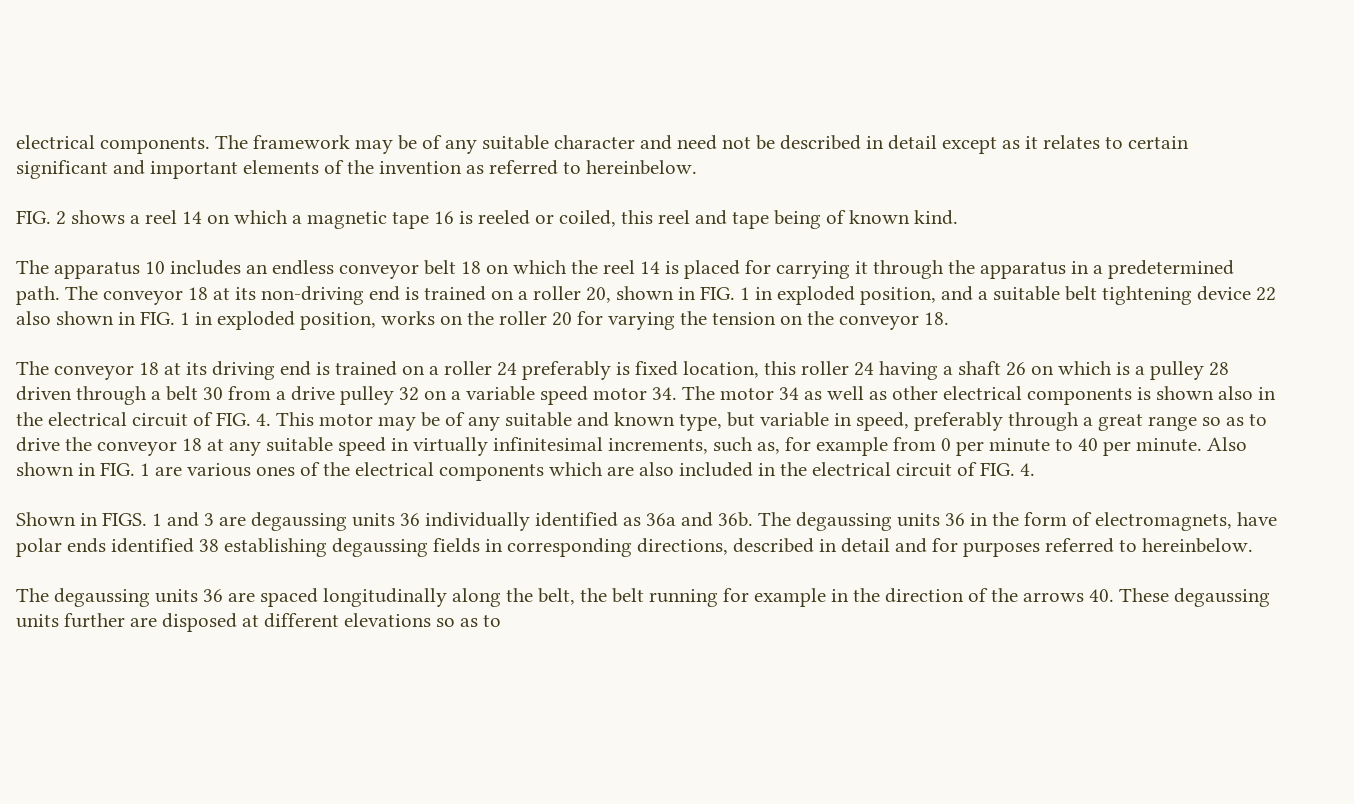electrical components. The framework may be of any suitable character and need not be described in detail except as it relates to certain significant and important elements of the invention as referred to hereinbelow.

FIG. 2 shows a reel 14 on which a magnetic tape 16 is reeled or coiled, this reel and tape being of known kind.

The apparatus 10 includes an endless conveyor belt 18 on which the reel 14 is placed for carrying it through the apparatus in a predetermined path. The conveyor 18 at its non-driving end is trained on a roller 20, shown in FIG. 1 in exploded position, and a suitable belt tightening device 22 also shown in FIG. 1 in exploded position, works on the roller 20 for varying the tension on the conveyor 18.

The conveyor 18 at its driving end is trained on a roller 24 preferably is fixed location, this roller 24 having a shaft 26 on which is a pulley 28 driven through a belt 30 from a drive pulley 32 on a variable speed motor 34. The motor 34 as well as other electrical components is shown also in the electrical circuit of FIG. 4. This motor may be of any suitable and known type, but variable in speed, preferably through a great range so as to drive the conveyor 18 at any suitable speed in virtually infinitesimal increments, such as, for example from 0 per minute to 40 per minute. Also shown in FIG. 1 are various ones of the electrical components which are also included in the electrical circuit of FIG. 4.

Shown in FIGS. 1 and 3 are degaussing units 36 individually identified as 36a and 36b. The degaussing units 36 in the form of electromagnets, have polar ends identified 38 establishing degaussing fields in corresponding directions, described in detail and for purposes referred to hereinbelow.

The degaussing units 36 are spaced longitudinally along the belt, the belt running for example in the direction of the arrows 40. These degaussing units further are disposed at different elevations so as to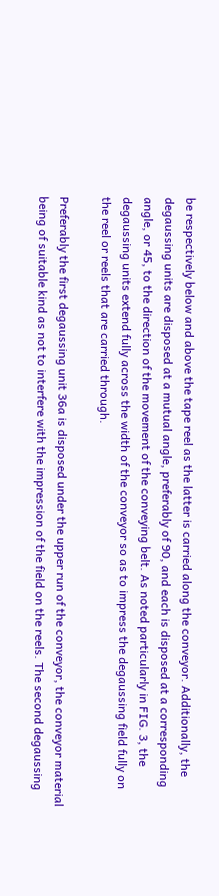be respectively below and above the tape reel as the latter is carried along the conveyor. Additionally, the degaussing units are disposed at a mutual angle, preferably of 90, and each is disposed at a corresponding angle, or 45, to the direction of the movement of the conveying belt. As noted particularly in FIG. 3, the degaussing units extend fully across the width of the conveyor so as to impress the degaussing field fully on the reel or reels that are carried through.

Preferably the first degaussing unit 36a is disposed under the upper run of the conveyor, the conveyor material being of suitable kind as not to interfere with the impression of the field on the reels. The second degaussing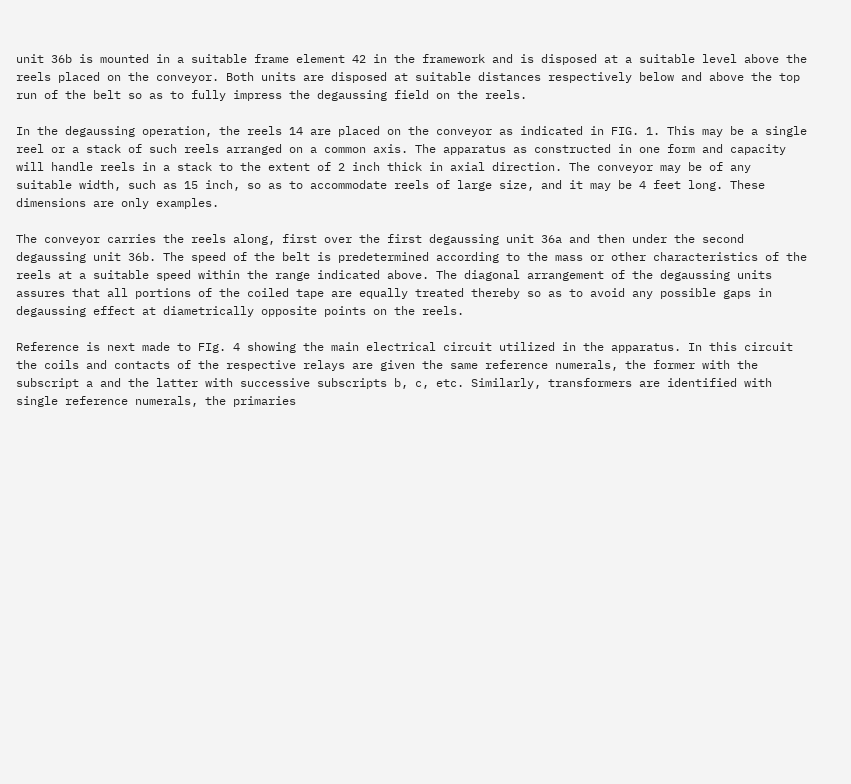unit 36b is mounted in a suitable frame element 42 in the framework and is disposed at a suitable level above the reels placed on the conveyor. Both units are disposed at suitable distances respectively below and above the top run of the belt so as to fully impress the degaussing field on the reels.

In the degaussing operation, the reels 14 are placed on the conveyor as indicated in FIG. 1. This may be a single reel or a stack of such reels arranged on a common axis. The apparatus as constructed in one form and capacity will handle reels in a stack to the extent of 2 inch thick in axial direction. The conveyor may be of any suitable width, such as 15 inch, so as to accommodate reels of large size, and it may be 4 feet long. These dimensions are only examples.

The conveyor carries the reels along, first over the first degaussing unit 36a and then under the second degaussing unit 36b. The speed of the belt is predetermined according to the mass or other characteristics of the reels at a suitable speed within the range indicated above. The diagonal arrangement of the degaussing units assures that all portions of the coiled tape are equally treated thereby so as to avoid any possible gaps in degaussing effect at diametrically opposite points on the reels.

Reference is next made to FIg. 4 showing the main electrical circuit utilized in the apparatus. In this circuit the coils and contacts of the respective relays are given the same reference numerals, the former with the subscript a and the latter with successive subscripts b, c, etc. Similarly, transformers are identified with single reference numerals, the primaries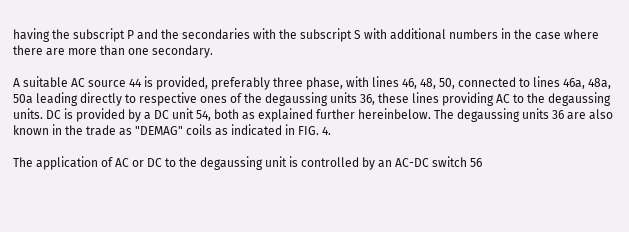having the subscript P and the secondaries with the subscript S with additional numbers in the case where there are more than one secondary.

A suitable AC source 44 is provided, preferably three phase, with lines 46, 48, 50, connected to lines 46a, 48a, 50a leading directly to respective ones of the degaussing units 36, these lines providing AC to the degaussing units. DC is provided by a DC unit 54, both as explained further hereinbelow. The degaussing units 36 are also known in the trade as "DEMAG" coils as indicated in FIG. 4.

The application of AC or DC to the degaussing unit is controlled by an AC-DC switch 56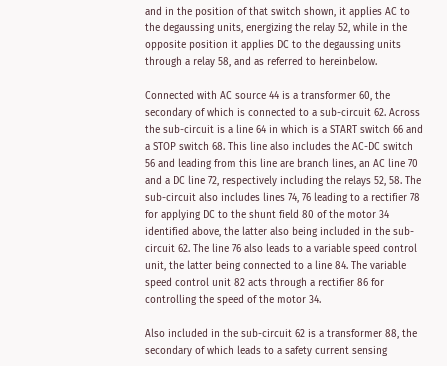and in the position of that switch shown, it applies AC to the degaussing units, energizing the relay 52, while in the opposite position it applies DC to the degaussing units through a relay 58, and as referred to hereinbelow.

Connected with AC source 44 is a transformer 60, the secondary of which is connected to a sub-circuit 62. Across the sub-circuit is a line 64 in which is a START switch 66 and a STOP switch 68. This line also includes the AC-DC switch 56 and leading from this line are branch lines, an AC line 70 and a DC line 72, respectively including the relays 52, 58. The sub-circuit also includes lines 74, 76 leading to a rectifier 78 for applying DC to the shunt field 80 of the motor 34 identified above, the latter also being included in the sub-circuit 62. The line 76 also leads to a variable speed control unit, the latter being connected to a line 84. The variable speed control unit 82 acts through a rectifier 86 for controlling the speed of the motor 34.

Also included in the sub-circuit 62 is a transformer 88, the secondary of which leads to a safety current sensing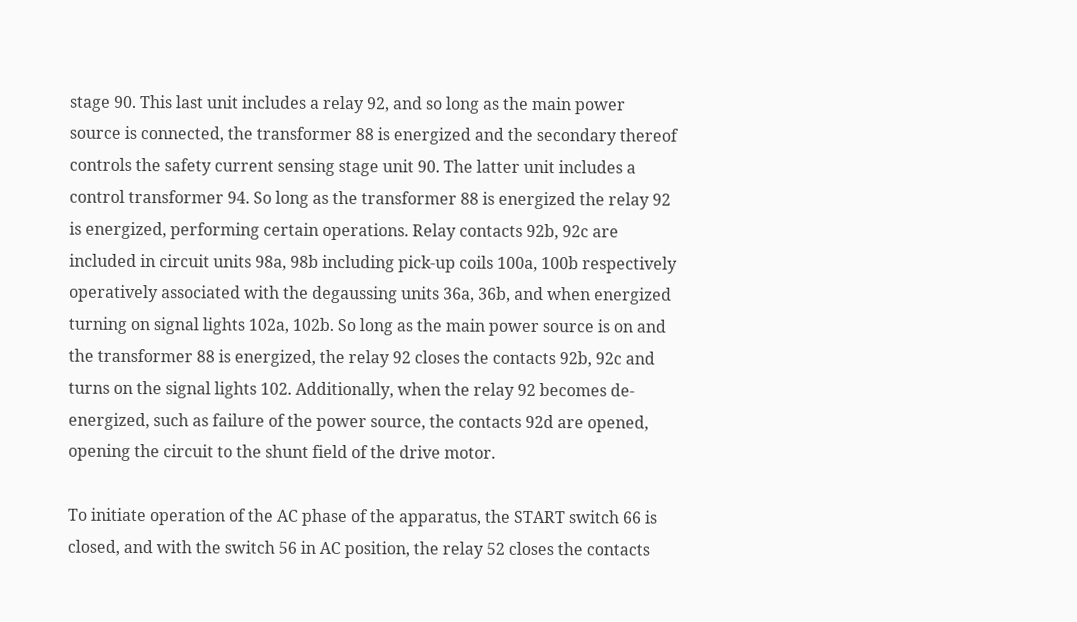stage 90. This last unit includes a relay 92, and so long as the main power source is connected, the transformer 88 is energized and the secondary thereof controls the safety current sensing stage unit 90. The latter unit includes a control transformer 94. So long as the transformer 88 is energized the relay 92 is energized, performing certain operations. Relay contacts 92b, 92c are included in circuit units 98a, 98b including pick-up coils 100a, 100b respectively operatively associated with the degaussing units 36a, 36b, and when energized turning on signal lights 102a, 102b. So long as the main power source is on and the transformer 88 is energized, the relay 92 closes the contacts 92b, 92c and turns on the signal lights 102. Additionally, when the relay 92 becomes de-energized, such as failure of the power source, the contacts 92d are opened, opening the circuit to the shunt field of the drive motor.

To initiate operation of the AC phase of the apparatus, the START switch 66 is closed, and with the switch 56 in AC position, the relay 52 closes the contacts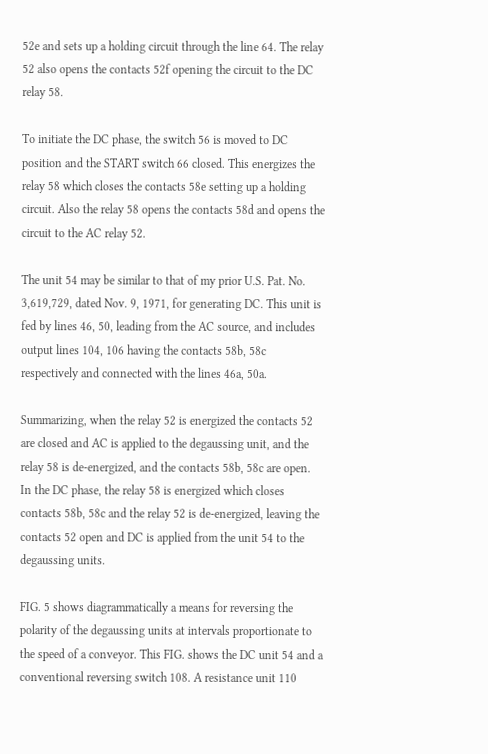52e and sets up a holding circuit through the line 64. The relay 52 also opens the contacts 52f opening the circuit to the DC relay 58.

To initiate the DC phase, the switch 56 is moved to DC position and the START switch 66 closed. This energizes the relay 58 which closes the contacts 58e setting up a holding circuit. Also the relay 58 opens the contacts 58d and opens the circuit to the AC relay 52.

The unit 54 may be similar to that of my prior U.S. Pat. No. 3,619,729, dated Nov. 9, 1971, for generating DC. This unit is fed by lines 46, 50, leading from the AC source, and includes output lines 104, 106 having the contacts 58b, 58c respectively and connected with the lines 46a, 50a.

Summarizing, when the relay 52 is energized the contacts 52 are closed and AC is applied to the degaussing unit, and the relay 58 is de-energized, and the contacts 58b, 58c are open. In the DC phase, the relay 58 is energized which closes contacts 58b, 58c and the relay 52 is de-energized, leaving the contacts 52 open and DC is applied from the unit 54 to the degaussing units.

FIG. 5 shows diagrammatically a means for reversing the polarity of the degaussing units at intervals proportionate to the speed of a conveyor. This FIG. shows the DC unit 54 and a conventional reversing switch 108. A resistance unit 110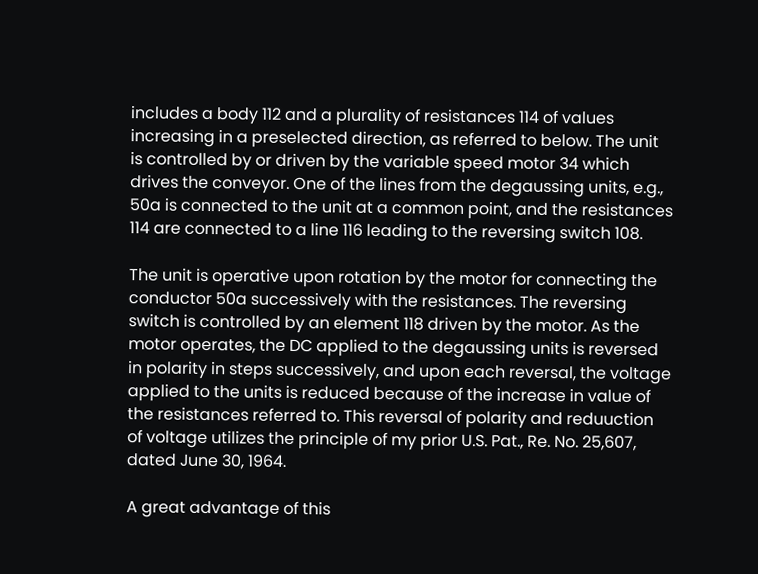includes a body 112 and a plurality of resistances 114 of values increasing in a preselected direction, as referred to below. The unit is controlled by or driven by the variable speed motor 34 which drives the conveyor. One of the lines from the degaussing units, e.g., 50a is connected to the unit at a common point, and the resistances 114 are connected to a line 116 leading to the reversing switch 108.

The unit is operative upon rotation by the motor for connecting the conductor 50a successively with the resistances. The reversing switch is controlled by an element 118 driven by the motor. As the motor operates, the DC applied to the degaussing units is reversed in polarity in steps successively, and upon each reversal, the voltage applied to the units is reduced because of the increase in value of the resistances referred to. This reversal of polarity and reduuction of voltage utilizes the principle of my prior U.S. Pat., Re. No. 25,607, dated June 30, 1964.

A great advantage of this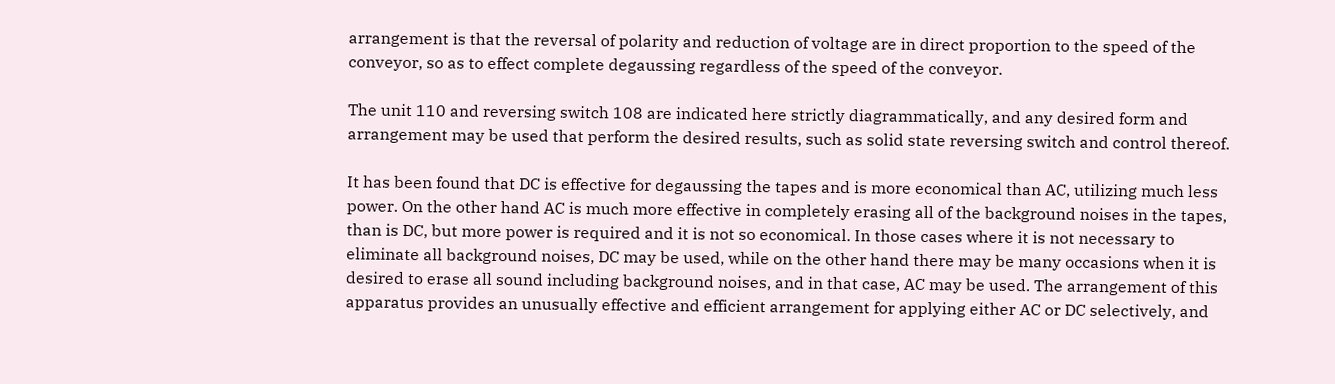arrangement is that the reversal of polarity and reduction of voltage are in direct proportion to the speed of the conveyor, so as to effect complete degaussing regardless of the speed of the conveyor.

The unit 110 and reversing switch 108 are indicated here strictly diagrammatically, and any desired form and arrangement may be used that perform the desired results, such as solid state reversing switch and control thereof.

It has been found that DC is effective for degaussing the tapes and is more economical than AC, utilizing much less power. On the other hand AC is much more effective in completely erasing all of the background noises in the tapes, than is DC, but more power is required and it is not so economical. In those cases where it is not necessary to eliminate all background noises, DC may be used, while on the other hand there may be many occasions when it is desired to erase all sound including background noises, and in that case, AC may be used. The arrangement of this apparatus provides an unusually effective and efficient arrangement for applying either AC or DC selectively, and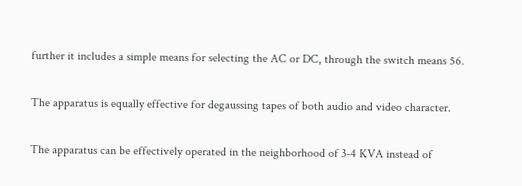further it includes a simple means for selecting the AC or DC, through the switch means 56.

The apparatus is equally effective for degaussing tapes of both audio and video character.

The apparatus can be effectively operated in the neighborhood of 3-4 KVA instead of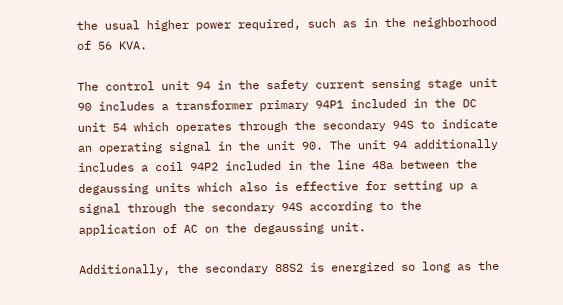the usual higher power required, such as in the neighborhood of 56 KVA.

The control unit 94 in the safety current sensing stage unit 90 includes a transformer primary 94P1 included in the DC unit 54 which operates through the secondary 94S to indicate an operating signal in the unit 90. The unit 94 additionally includes a coil 94P2 included in the line 48a between the degaussing units which also is effective for setting up a signal through the secondary 94S according to the application of AC on the degaussing unit.

Additionally, the secondary 88S2 is energized so long as the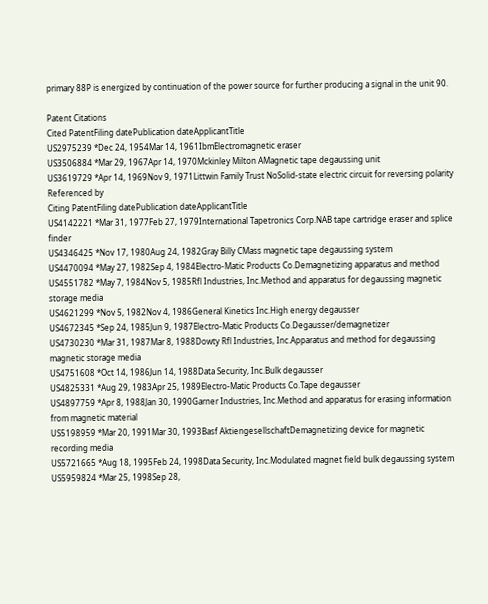primary 88P is energized by continuation of the power source for further producing a signal in the unit 90.

Patent Citations
Cited PatentFiling datePublication dateApplicantTitle
US2975239 *Dec 24, 1954Mar 14, 1961IbmElectromagnetic eraser
US3506884 *Mar 29, 1967Apr 14, 1970Mckinley Milton AMagnetic tape degaussing unit
US3619729 *Apr 14, 1969Nov 9, 1971Littwin Family Trust NoSolid-state electric circuit for reversing polarity
Referenced by
Citing PatentFiling datePublication dateApplicantTitle
US4142221 *Mar 31, 1977Feb 27, 1979International Tapetronics Corp.NAB tape cartridge eraser and splice finder
US4346425 *Nov 17, 1980Aug 24, 1982Gray Billy CMass magnetic tape degaussing system
US4470094 *May 27, 1982Sep 4, 1984Electro-Matic Products Co.Demagnetizing apparatus and method
US4551782 *May 7, 1984Nov 5, 1985Rfl Industries, Inc.Method and apparatus for degaussing magnetic storage media
US4621299 *Nov 5, 1982Nov 4, 1986General Kinetics Inc.High energy degausser
US4672345 *Sep 24, 1985Jun 9, 1987Electro-Matic Products Co.Degausser/demagnetizer
US4730230 *Mar 31, 1987Mar 8, 1988Dowty Rfl Industries, Inc.Apparatus and method for degaussing magnetic storage media
US4751608 *Oct 14, 1986Jun 14, 1988Data Security, Inc.Bulk degausser
US4825331 *Aug 29, 1983Apr 25, 1989Electro-Matic Products Co.Tape degausser
US4897759 *Apr 8, 1988Jan 30, 1990Garner Industries, Inc.Method and apparatus for erasing information from magnetic material
US5198959 *Mar 20, 1991Mar 30, 1993Basf AktiengesellschaftDemagnetizing device for magnetic recording media
US5721665 *Aug 18, 1995Feb 24, 1998Data Security, Inc.Modulated magnet field bulk degaussing system
US5959824 *Mar 25, 1998Sep 28,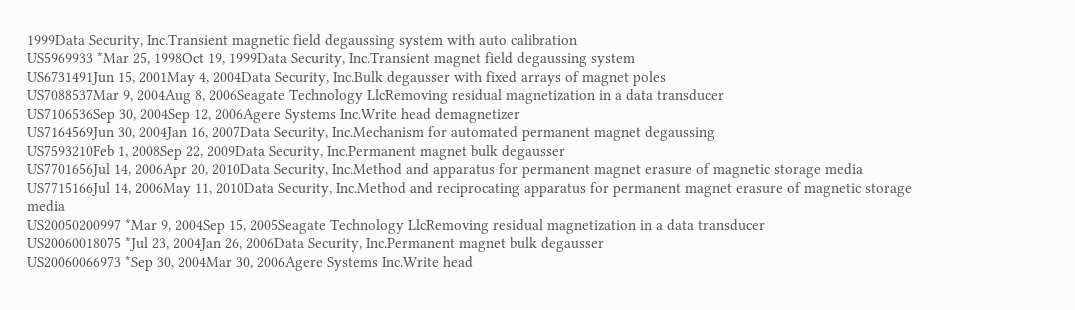1999Data Security, Inc.Transient magnetic field degaussing system with auto calibration
US5969933 *Mar 25, 1998Oct 19, 1999Data Security, Inc.Transient magnet field degaussing system
US6731491Jun 15, 2001May 4, 2004Data Security, Inc.Bulk degausser with fixed arrays of magnet poles
US7088537Mar 9, 2004Aug 8, 2006Seagate Technology LlcRemoving residual magnetization in a data transducer
US7106536Sep 30, 2004Sep 12, 2006Agere Systems Inc.Write head demagnetizer
US7164569Jun 30, 2004Jan 16, 2007Data Security, Inc.Mechanism for automated permanent magnet degaussing
US7593210Feb 1, 2008Sep 22, 2009Data Security, Inc.Permanent magnet bulk degausser
US7701656Jul 14, 2006Apr 20, 2010Data Security, Inc.Method and apparatus for permanent magnet erasure of magnetic storage media
US7715166Jul 14, 2006May 11, 2010Data Security, Inc.Method and reciprocating apparatus for permanent magnet erasure of magnetic storage media
US20050200997 *Mar 9, 2004Sep 15, 2005Seagate Technology LlcRemoving residual magnetization in a data transducer
US20060018075 *Jul 23, 2004Jan 26, 2006Data Security, Inc.Permanent magnet bulk degausser
US20060066973 *Sep 30, 2004Mar 30, 2006Agere Systems Inc.Write head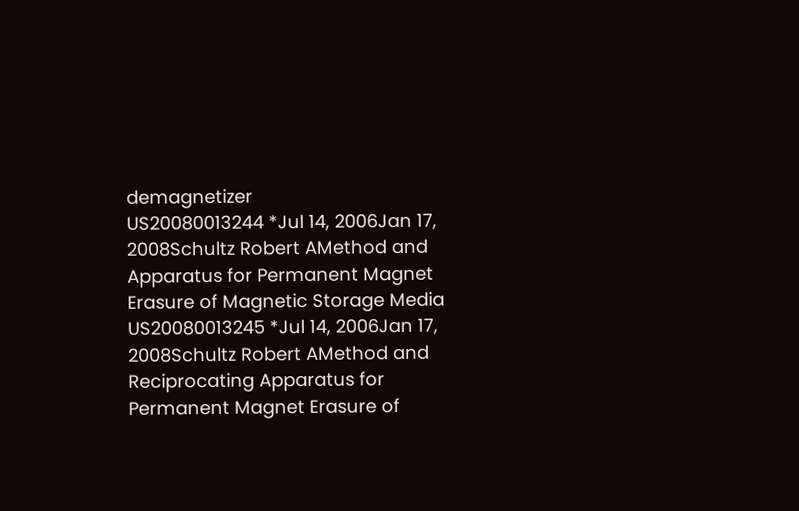demagnetizer
US20080013244 *Jul 14, 2006Jan 17, 2008Schultz Robert AMethod and Apparatus for Permanent Magnet Erasure of Magnetic Storage Media
US20080013245 *Jul 14, 2006Jan 17, 2008Schultz Robert AMethod and Reciprocating Apparatus for Permanent Magnet Erasure of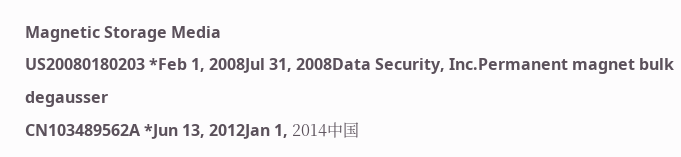Magnetic Storage Media
US20080180203 *Feb 1, 2008Jul 31, 2008Data Security, Inc.Permanent magnet bulk degausser
CN103489562A *Jun 13, 2012Jan 1, 2014中国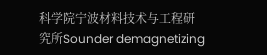科学院宁波材料技术与工程研究所Sounder demagnetizing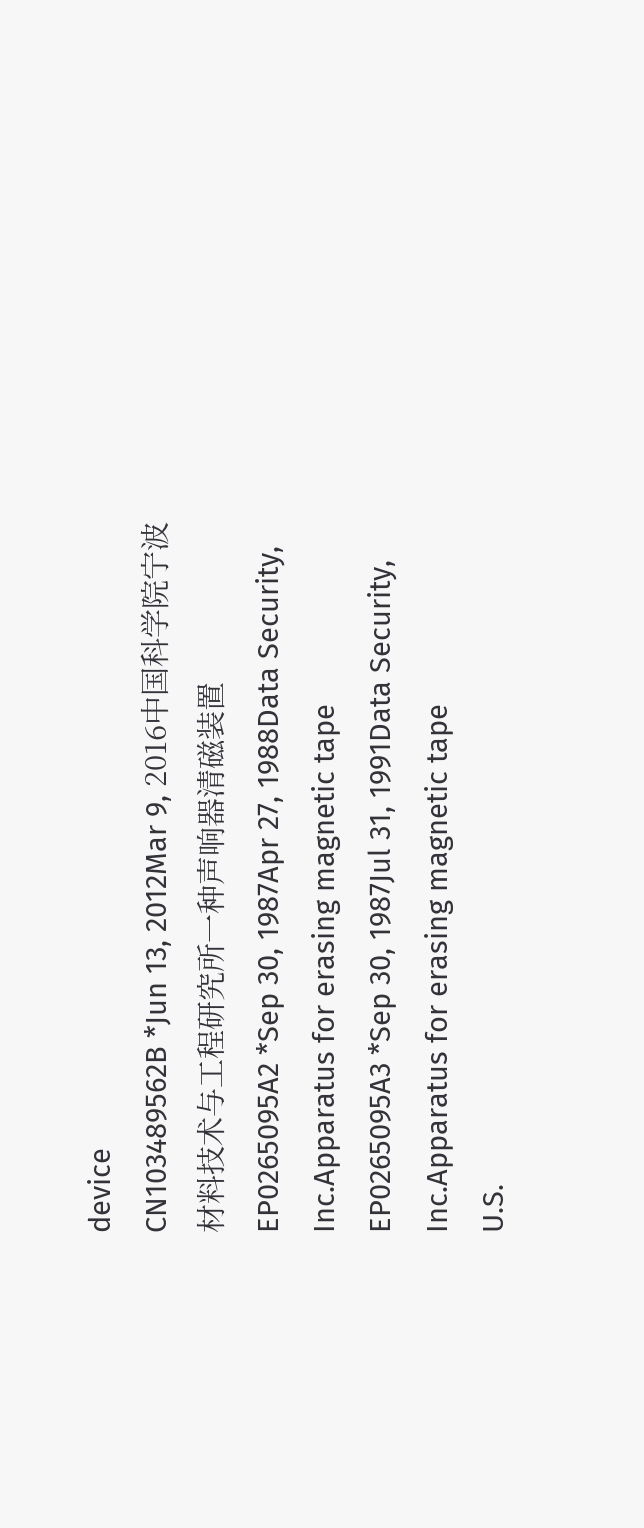device
CN103489562B *Jun 13, 2012Mar 9, 2016中国科学院宁波材料技术与工程研究所一种声响器清磁装置
EP0265095A2 *Sep 30, 1987Apr 27, 1988Data Security, Inc.Apparatus for erasing magnetic tape
EP0265095A3 *Sep 30, 1987Jul 31, 1991Data Security, Inc.Apparatus for erasing magnetic tape
U.S.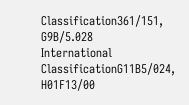Classification361/151, G9B/5.028
International ClassificationG11B5/024, H01F13/00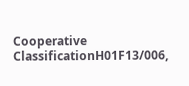Cooperative ClassificationH01F13/006,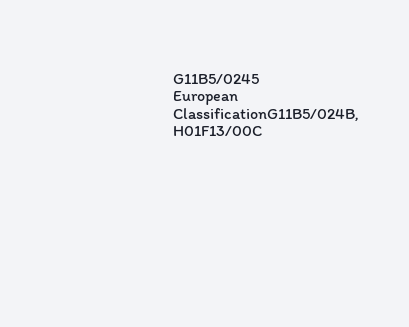G11B5/0245
European ClassificationG11B5/024B, H01F13/00C